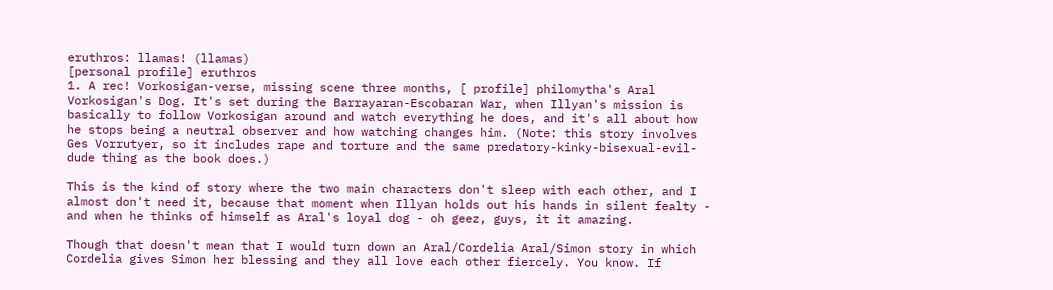eruthros: llamas! (llamas)
[personal profile] eruthros
1. A rec! Vorkosigan-verse, missing scene three months, [ profile] philomytha's Aral Vorkosigan's Dog. It's set during the Barrayaran-Escobaran War, when Illyan's mission is basically to follow Vorkosigan around and watch everything he does, and it's all about how he stops being a neutral observer and how watching changes him. (Note: this story involves Ges Vorrutyer, so it includes rape and torture and the same predatory-kinky-bisexual-evil-dude thing as the book does.)

This is the kind of story where the two main characters don't sleep with each other, and I almost don't need it, because that moment when Illyan holds out his hands in silent fealty - and when he thinks of himself as Aral's loyal dog - oh geez, guys, it it amazing.

Though that doesn't mean that I would turn down an Aral/Cordelia Aral/Simon story in which Cordelia gives Simon her blessing and they all love each other fiercely. You know. If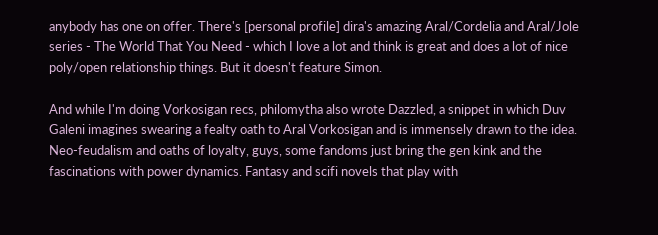anybody has one on offer. There's [personal profile] dira's amazing Aral/Cordelia and Aral/Jole series - The World That You Need - which I love a lot and think is great and does a lot of nice poly/open relationship things. But it doesn't feature Simon.

And while I'm doing Vorkosigan recs, philomytha also wrote Dazzled, a snippet in which Duv Galeni imagines swearing a fealty oath to Aral Vorkosigan and is immensely drawn to the idea. Neo-feudalism and oaths of loyalty, guys, some fandoms just bring the gen kink and the fascinations with power dynamics. Fantasy and scifi novels that play with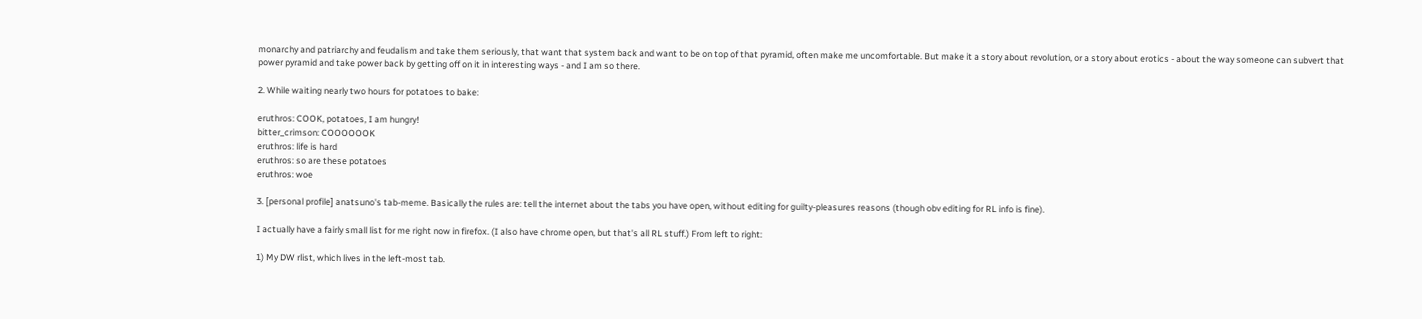monarchy and patriarchy and feudalism and take them seriously, that want that system back and want to be on top of that pyramid, often make me uncomfortable. But make it a story about revolution, or a story about erotics - about the way someone can subvert that power pyramid and take power back by getting off on it in interesting ways - and I am so there.

2. While waiting nearly two hours for potatoes to bake:

eruthros: COOK, potatoes, I am hungry!
bitter_crimson: COOOOOOK
eruthros: life is hard
eruthros: so are these potatoes
eruthros: woe

3. [personal profile] anatsuno's tab-meme. Basically the rules are: tell the internet about the tabs you have open, without editing for guilty-pleasures reasons (though obv editing for RL info is fine).

I actually have a fairly small list for me right now in firefox. (I also have chrome open, but that's all RL stuff.) From left to right:

1) My DW rlist, which lives in the left-most tab.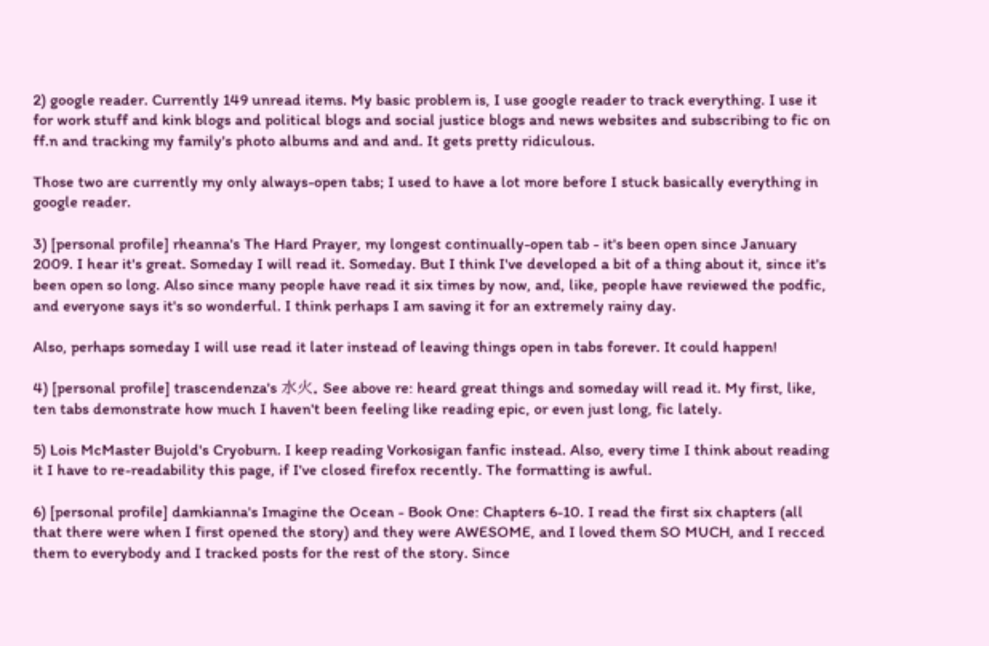2) google reader. Currently 149 unread items. My basic problem is, I use google reader to track everything. I use it for work stuff and kink blogs and political blogs and social justice blogs and news websites and subscribing to fic on ff.n and tracking my family's photo albums and and and. It gets pretty ridiculous.

Those two are currently my only always-open tabs; I used to have a lot more before I stuck basically everything in google reader.

3) [personal profile] rheanna's The Hard Prayer, my longest continually-open tab - it's been open since January 2009. I hear it's great. Someday I will read it. Someday. But I think I've developed a bit of a thing about it, since it's been open so long. Also since many people have read it six times by now, and, like, people have reviewed the podfic, and everyone says it's so wonderful. I think perhaps I am saving it for an extremely rainy day.

Also, perhaps someday I will use read it later instead of leaving things open in tabs forever. It could happen!

4) [personal profile] trascendenza's 水火. See above re: heard great things and someday will read it. My first, like, ten tabs demonstrate how much I haven't been feeling like reading epic, or even just long, fic lately.

5) Lois McMaster Bujold's Cryoburn. I keep reading Vorkosigan fanfic instead. Also, every time I think about reading it I have to re-readability this page, if I've closed firefox recently. The formatting is awful.

6) [personal profile] damkianna's Imagine the Ocean - Book One: Chapters 6-10. I read the first six chapters (all that there were when I first opened the story) and they were AWESOME, and I loved them SO MUCH, and I recced them to everybody and I tracked posts for the rest of the story. Since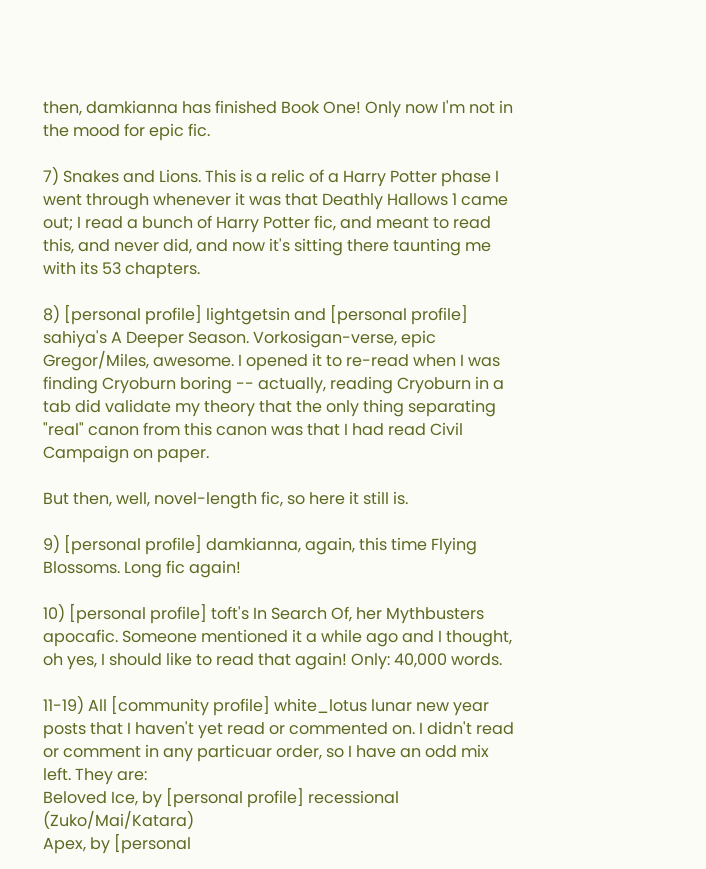then, damkianna has finished Book One! Only now I'm not in the mood for epic fic.

7) Snakes and Lions. This is a relic of a Harry Potter phase I went through whenever it was that Deathly Hallows 1 came out; I read a bunch of Harry Potter fic, and meant to read this, and never did, and now it's sitting there taunting me with its 53 chapters.

8) [personal profile] lightgetsin and [personal profile] sahiya's A Deeper Season. Vorkosigan-verse, epic Gregor/Miles, awesome. I opened it to re-read when I was finding Cryoburn boring -- actually, reading Cryoburn in a tab did validate my theory that the only thing separating "real" canon from this canon was that I had read Civil Campaign on paper.

But then, well, novel-length fic, so here it still is.

9) [personal profile] damkianna, again, this time Flying Blossoms. Long fic again!

10) [personal profile] toft's In Search Of, her Mythbusters apocafic. Someone mentioned it a while ago and I thought, oh yes, I should like to read that again! Only: 40,000 words.

11-19) All [community profile] white_lotus lunar new year posts that I haven't yet read or commented on. I didn't read or comment in any particuar order, so I have an odd mix left. They are:
Beloved Ice, by [personal profile] recessional (Zuko/Mai/Katara)
Apex, by [personal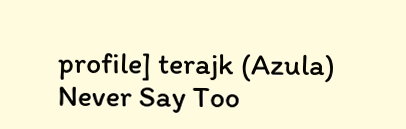profile] terajk (Azula)
Never Say Too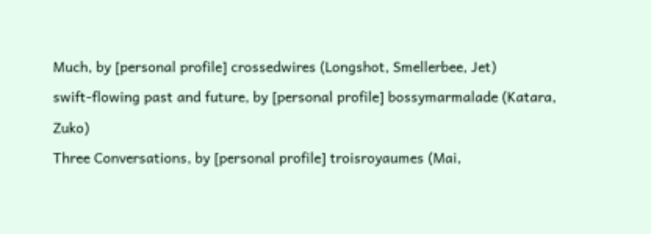Much, by [personal profile] crossedwires (Longshot, Smellerbee, Jet)
swift-flowing past and future, by [personal profile] bossymarmalade (Katara, Zuko)
Three Conversations, by [personal profile] troisroyaumes (Mai,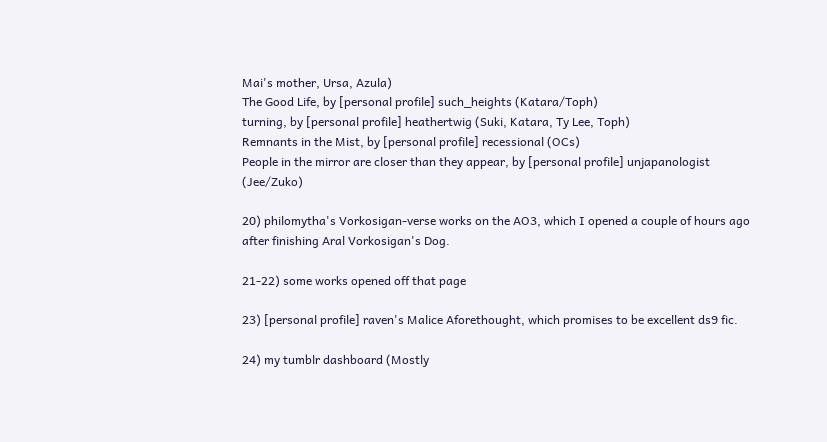Mai's mother, Ursa, Azula)
The Good Life, by [personal profile] such_heights (Katara/Toph)
turning, by [personal profile] heathertwig (Suki, Katara, Ty Lee, Toph)
Remnants in the Mist, by [personal profile] recessional (OCs)
People in the mirror are closer than they appear, by [personal profile] unjapanologist (Jee/Zuko)

20) philomytha's Vorkosigan-verse works on the AO3, which I opened a couple of hours ago after finishing Aral Vorkosigan's Dog.

21-22) some works opened off that page

23) [personal profile] raven's Malice Aforethought, which promises to be excellent ds9 fic.

24) my tumblr dashboard (Mostly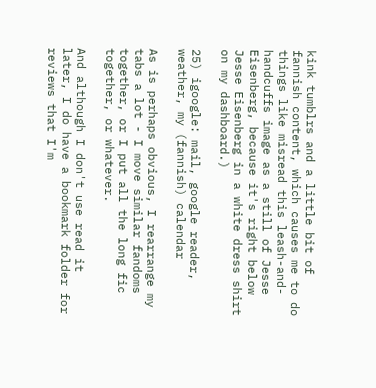kink tumblrs and a little bit of fannish content, which causes me to do things like misread this leash-and-handcuffs image as a still of Jesse Eisenberg, because it's right below Jesse Eisenberg in a white dress shirt on my dashboard.)

25) igoogle: mail, google reader, weather, my (fannish) calendar

As is perhaps obvious, I rearrange my tabs a lot - I move similar fandoms together, or I put all the long fic together, or whatever.

And although I don't use read it later, I do have a bookmark folder for reviews that I'm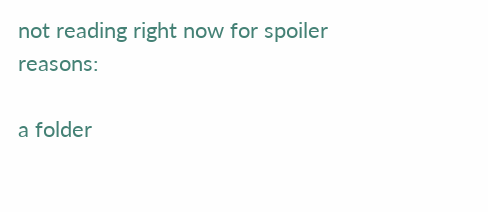not reading right now for spoiler reasons:

a folder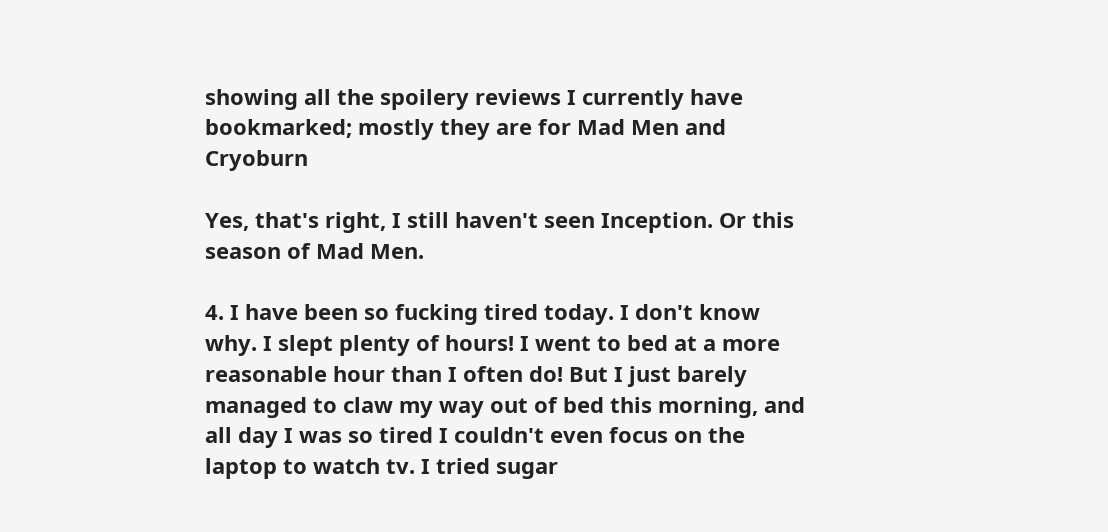showing all the spoilery reviews I currently have bookmarked; mostly they are for Mad Men and Cryoburn

Yes, that's right, I still haven't seen Inception. Or this season of Mad Men.

4. I have been so fucking tired today. I don't know why. I slept plenty of hours! I went to bed at a more reasonable hour than I often do! But I just barely managed to claw my way out of bed this morning, and all day I was so tired I couldn't even focus on the laptop to watch tv. I tried sugar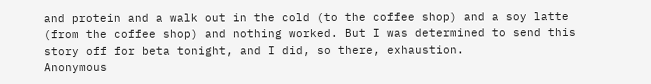and protein and a walk out in the cold (to the coffee shop) and a soy latte (from the coffee shop) and nothing worked. But I was determined to send this story off for beta tonight, and I did, so there, exhaustion.
Anonymous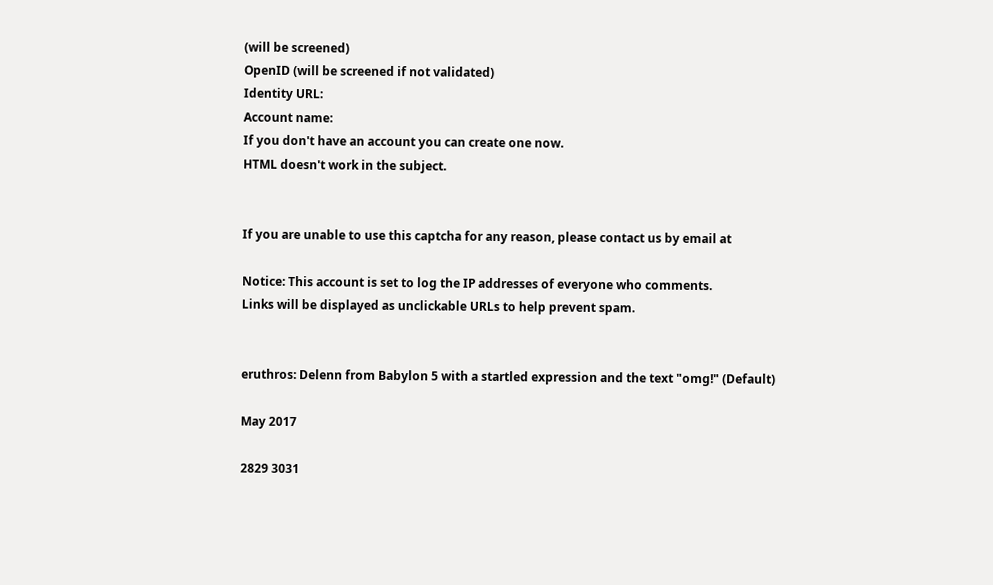(will be screened)
OpenID (will be screened if not validated)
Identity URL:
Account name:
If you don't have an account you can create one now.
HTML doesn't work in the subject.


If you are unable to use this captcha for any reason, please contact us by email at

Notice: This account is set to log the IP addresses of everyone who comments.
Links will be displayed as unclickable URLs to help prevent spam.


eruthros: Delenn from Babylon 5 with a startled expression and the text "omg!" (Default)

May 2017

2829 3031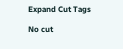Expand Cut Tags

No cut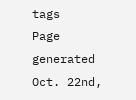tags
Page generated Oct. 22nd,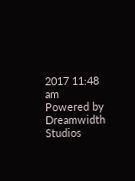2017 11:48 am
Powered by Dreamwidth Studios